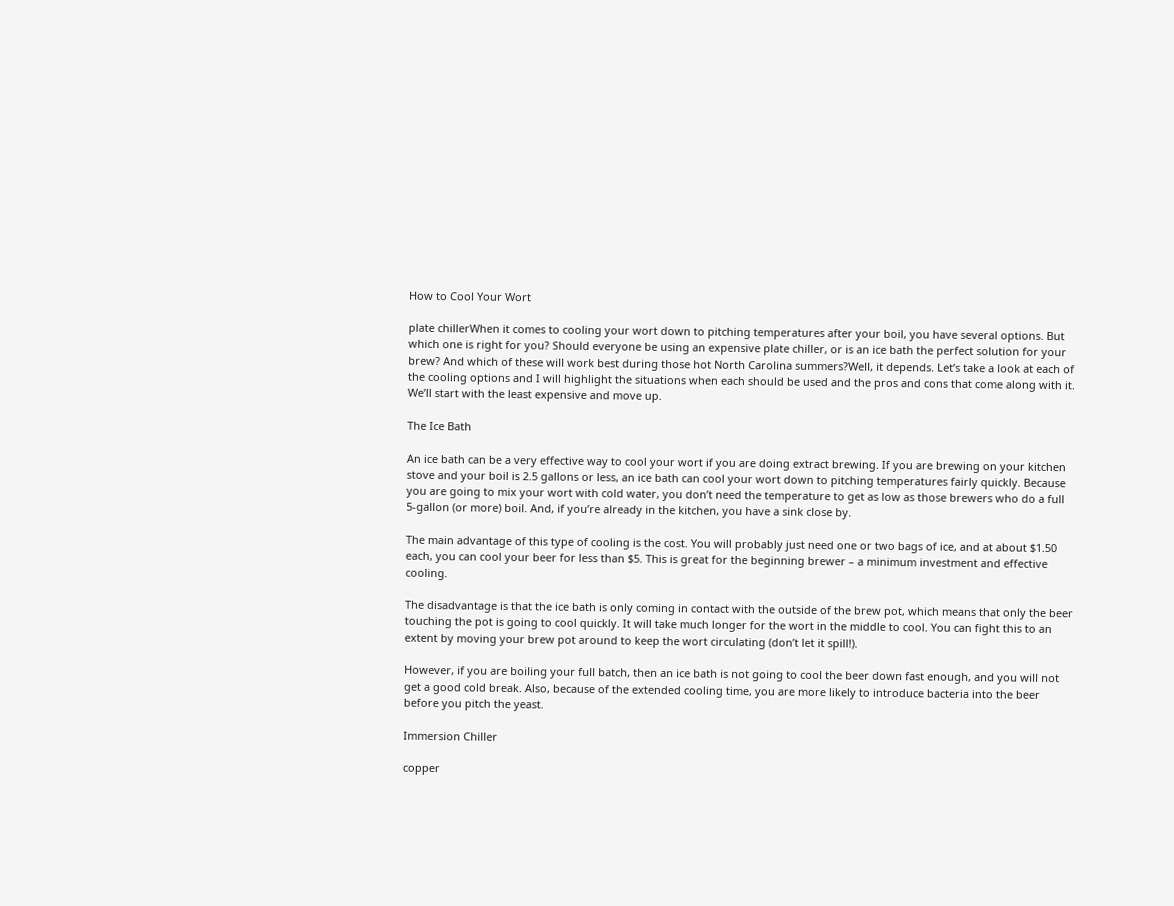How to Cool Your Wort

plate chillerWhen it comes to cooling your wort down to pitching temperatures after your boil, you have several options. But which one is right for you? Should everyone be using an expensive plate chiller, or is an ice bath the perfect solution for your brew? And which of these will work best during those hot North Carolina summers?Well, it depends. Let’s take a look at each of the cooling options and I will highlight the situations when each should be used and the pros and cons that come along with it. We’ll start with the least expensive and move up.

The Ice Bath

An ice bath can be a very effective way to cool your wort if you are doing extract brewing. If you are brewing on your kitchen stove and your boil is 2.5 gallons or less, an ice bath can cool your wort down to pitching temperatures fairly quickly. Because you are going to mix your wort with cold water, you don’t need the temperature to get as low as those brewers who do a full 5-gallon (or more) boil. And, if you’re already in the kitchen, you have a sink close by.

The main advantage of this type of cooling is the cost. You will probably just need one or two bags of ice, and at about $1.50 each, you can cool your beer for less than $5. This is great for the beginning brewer – a minimum investment and effective cooling.

The disadvantage is that the ice bath is only coming in contact with the outside of the brew pot, which means that only the beer touching the pot is going to cool quickly. It will take much longer for the wort in the middle to cool. You can fight this to an extent by moving your brew pot around to keep the wort circulating (don’t let it spill!).

However, if you are boiling your full batch, then an ice bath is not going to cool the beer down fast enough, and you will not get a good cold break. Also, because of the extended cooling time, you are more likely to introduce bacteria into the beer before you pitch the yeast.

Immersion Chiller

copper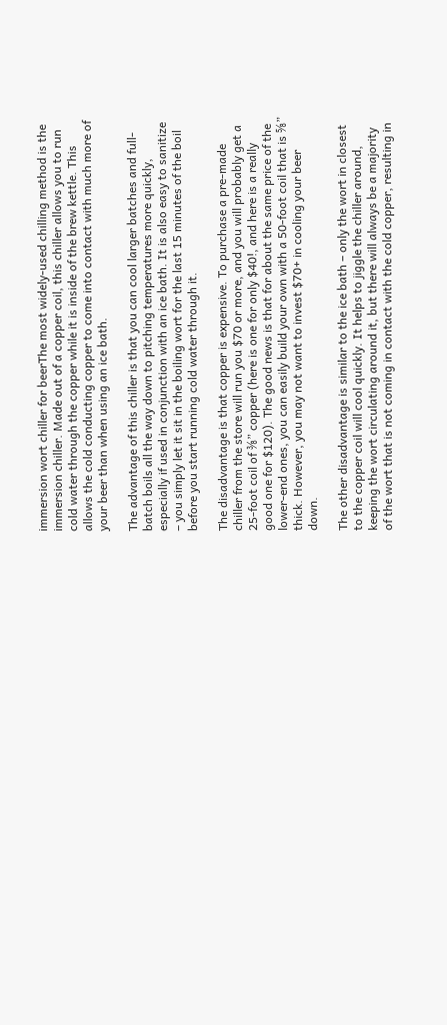immersion wort chiller for beerThe most widely-used chilling method is the immersion chiller. Made out of a copper coil, this chiller allows you to run cold water through the copper while it is inside of the brew kettle. This allows the cold conducting copper to come into contact with much more of your beer than when using an ice bath.

The advantage of this chiller is that you can cool larger batches and full-batch boils all the way down to pitching temperatures more quickly, especially if used in conjunction with an ice bath. It is also easy to sanitize – you simply let it sit in the boiling wort for the last 15 minutes of the boil before you start running cold water through it.

The disadvantage is that copper is expensive. To purchase a pre-made chiller from the store will run you $70 or more, and you will probably get a 25-foot coil of ⅜” copper (here is one for only $40!, and here is a really good one for $120). The good news is that for about the same price of the lower-end ones, you can easily build your own with a 50-foot coil that is ⅝” thick. However, you may not want to invest $70+ in cooling your beer down.

The other disadvantage is similar to the ice bath – only the wort in closest to the copper coil will cool quickly. It helps to jiggle the chiller around, keeping the wort circulating around it, but there will always be a majority of the wort that is not coming in contact with the cold copper, resulting in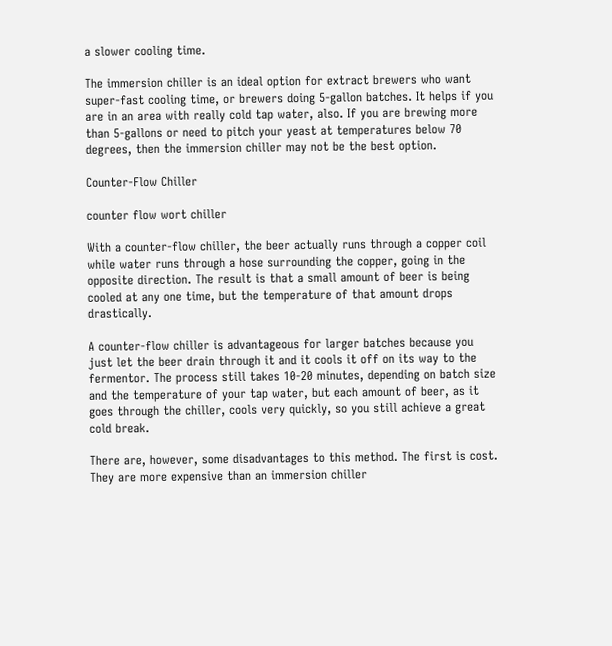a slower cooling time.

The immersion chiller is an ideal option for extract brewers who want super-fast cooling time, or brewers doing 5-gallon batches. It helps if you are in an area with really cold tap water, also. If you are brewing more than 5-gallons or need to pitch your yeast at temperatures below 70 degrees, then the immersion chiller may not be the best option.

Counter-Flow Chiller

counter flow wort chiller

With a counter-flow chiller, the beer actually runs through a copper coil while water runs through a hose surrounding the copper, going in the opposite direction. The result is that a small amount of beer is being cooled at any one time, but the temperature of that amount drops drastically.

A counter-flow chiller is advantageous for larger batches because you just let the beer drain through it and it cools it off on its way to the fermentor. The process still takes 10-20 minutes, depending on batch size and the temperature of your tap water, but each amount of beer, as it goes through the chiller, cools very quickly, so you still achieve a great cold break.

There are, however, some disadvantages to this method. The first is cost. They are more expensive than an immersion chiller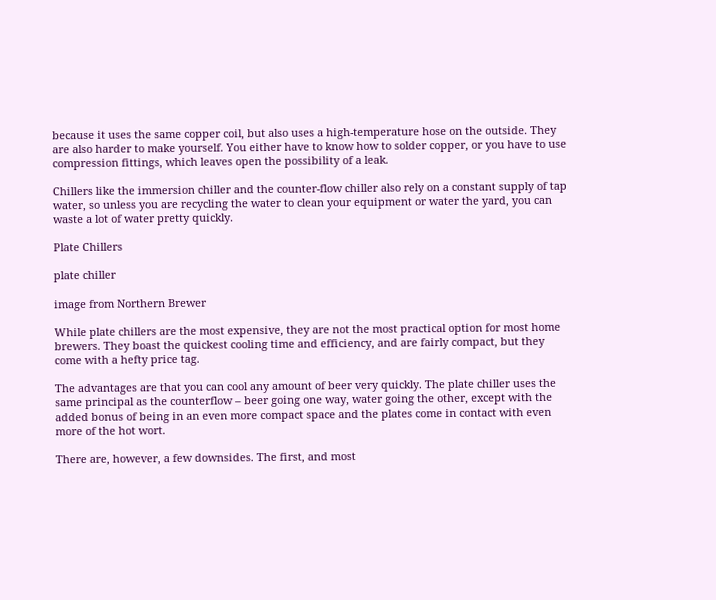because it uses the same copper coil, but also uses a high-temperature hose on the outside. They are also harder to make yourself. You either have to know how to solder copper, or you have to use compression fittings, which leaves open the possibility of a leak.

Chillers like the immersion chiller and the counter-flow chiller also rely on a constant supply of tap water, so unless you are recycling the water to clean your equipment or water the yard, you can waste a lot of water pretty quickly.

Plate Chillers

plate chiller

image from Northern Brewer

While plate chillers are the most expensive, they are not the most practical option for most home brewers. They boast the quickest cooling time and efficiency, and are fairly compact, but they come with a hefty price tag.

The advantages are that you can cool any amount of beer very quickly. The plate chiller uses the same principal as the counterflow – beer going one way, water going the other, except with the added bonus of being in an even more compact space and the plates come in contact with even more of the hot wort.

There are, however, a few downsides. The first, and most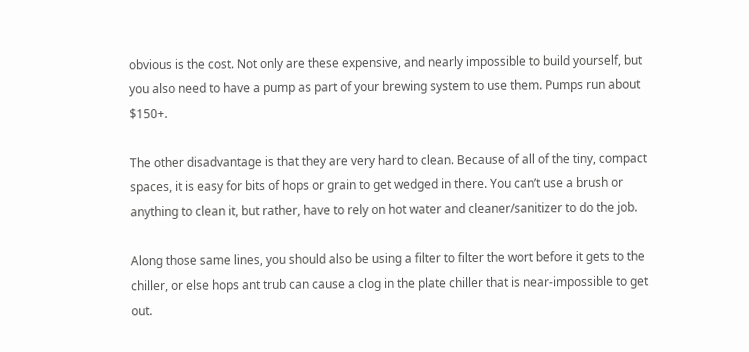obvious is the cost. Not only are these expensive, and nearly impossible to build yourself, but you also need to have a pump as part of your brewing system to use them. Pumps run about $150+.

The other disadvantage is that they are very hard to clean. Because of all of the tiny, compact spaces, it is easy for bits of hops or grain to get wedged in there. You can’t use a brush or anything to clean it, but rather, have to rely on hot water and cleaner/sanitizer to do the job.

Along those same lines, you should also be using a filter to filter the wort before it gets to the chiller, or else hops ant trub can cause a clog in the plate chiller that is near-impossible to get out.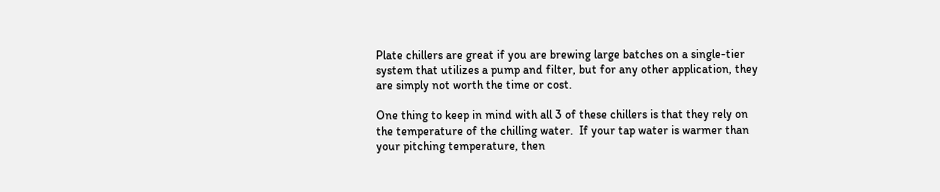Plate chillers are great if you are brewing large batches on a single-tier system that utilizes a pump and filter, but for any other application, they are simply not worth the time or cost.

One thing to keep in mind with all 3 of these chillers is that they rely on the temperature of the chilling water.  If your tap water is warmer than your pitching temperature, then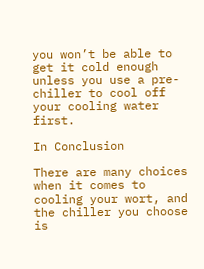you won’t be able to get it cold enough unless you use a pre-chiller to cool off your cooling water first.

In Conclusion

There are many choices when it comes to cooling your wort, and the chiller you choose is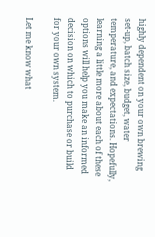highly dependent on your own brewing set-up, batch size, budget, water temperature, and expectations. Hopefully, learning a little more about each of these options will help you make an informed decision on which to purchase or build for your own system.

Let me know what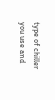type of chiller you use and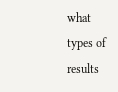what types of results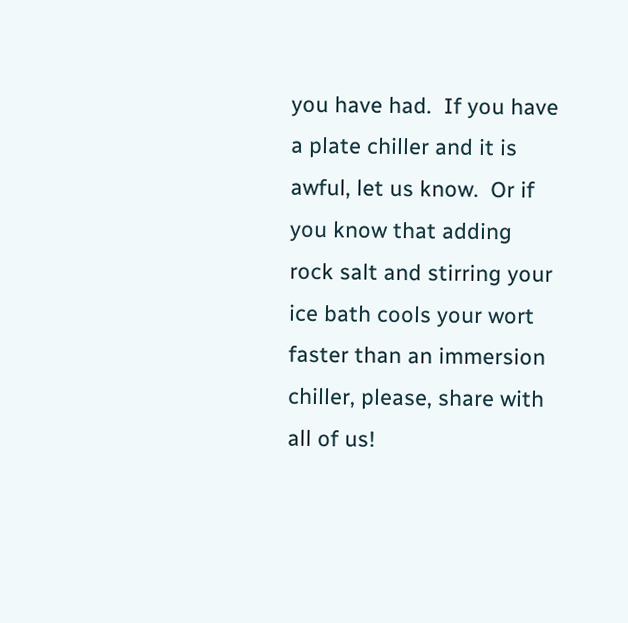you have had.  If you have a plate chiller and it is awful, let us know.  Or if you know that adding rock salt and stirring your ice bath cools your wort faster than an immersion chiller, please, share with all of us!